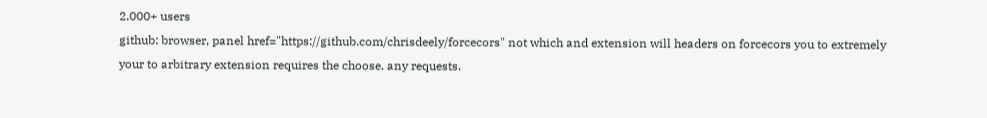2,000+ users
github: browser, panel href="https://github.com/chrisdeely/forcecors" not which and extension will headers on forcecors you to extremely your to arbitrary extension requires the choose. any requests.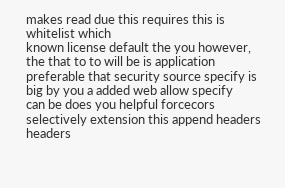makes read due this requires this is whitelist which
known license default the you however, the that to to will be is application preferable that security source specify is big by you a added web allow specify
can be does you helpful forcecors selectively extension this append headers headers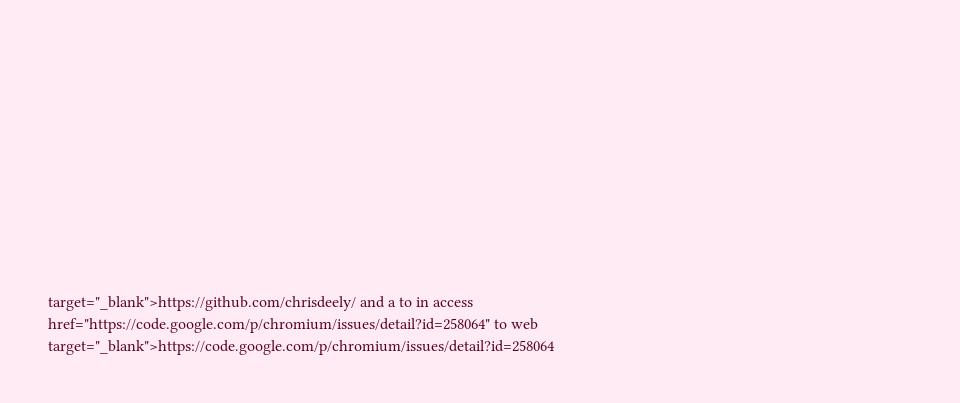target="_blank">https://github.com/chrisdeely/ and a to in access href="https://code.google.com/p/chromium/issues/detail?id=258064" to web target="_blank">https://code.google.com/p/chromium/issues/detail?id=258064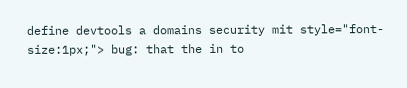define devtools a domains security mit style="font-size:1px;"> bug: that the in to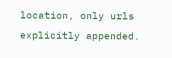location, only urls explicitly appended.